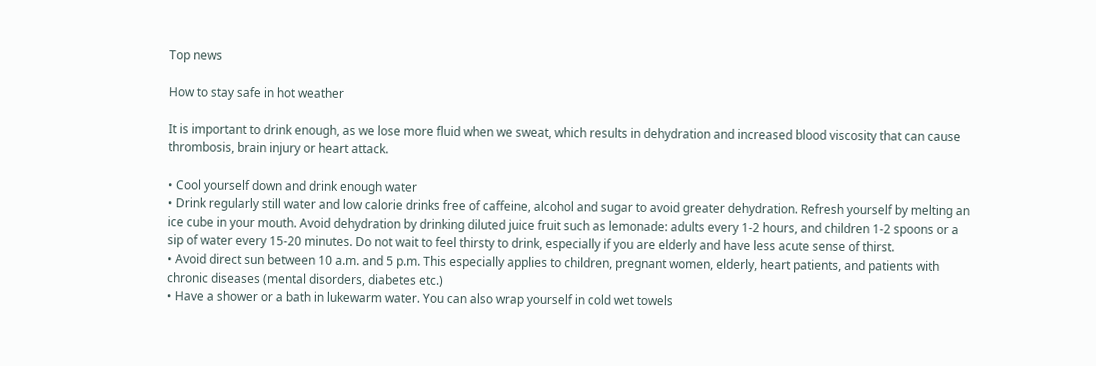Top news

How to stay safe in hot weather

It is important to drink enough, as we lose more fluid when we sweat, which results in dehydration and increased blood viscosity that can cause thrombosis, brain injury or heart attack.

• Cool yourself down and drink enough water
• Drink regularly still water and low calorie drinks free of caffeine, alcohol and sugar to avoid greater dehydration. Refresh yourself by melting an ice cube in your mouth. Avoid dehydration by drinking diluted juice fruit such as lemonade: adults every 1-2 hours, and children 1-2 spoons or a sip of water every 15-20 minutes. Do not wait to feel thirsty to drink, especially if you are elderly and have less acute sense of thirst.
• Avoid direct sun between 10 a.m. and 5 p.m. This especially applies to children, pregnant women, elderly, heart patients, and patients with chronic diseases (mental disorders, diabetes etc.)
• Have a shower or a bath in lukewarm water. You can also wrap yourself in cold wet towels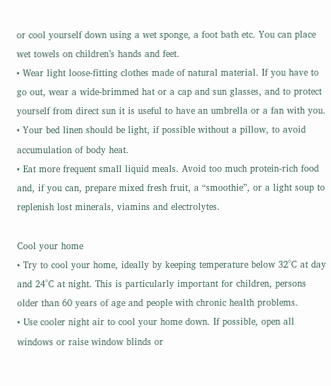or cool yourself down using a wet sponge, a foot bath etc. You can place wet towels on children’s hands and feet.
• Wear light loose-fitting clothes made of natural material. If you have to go out, wear a wide-brimmed hat or a cap and sun glasses, and to protect yourself from direct sun it is useful to have an umbrella or a fan with you.
• Your bed linen should be light, if possible without a pillow, to avoid accumulation of body heat.
• Eat more frequent small liquid meals. Avoid too much protein-rich food and, if you can, prepare mixed fresh fruit, a “smoothie”, or a light soup to replenish lost minerals, viamins and electrolytes.

Cool your home
• Try to cool your home, ideally by keeping temperature below 32°C at day and 24°C at night. This is particularly important for children, persons older than 60 years of age and people with chronic health problems.
• Use cooler night air to cool your home down. If possible, open all windows or raise window blinds or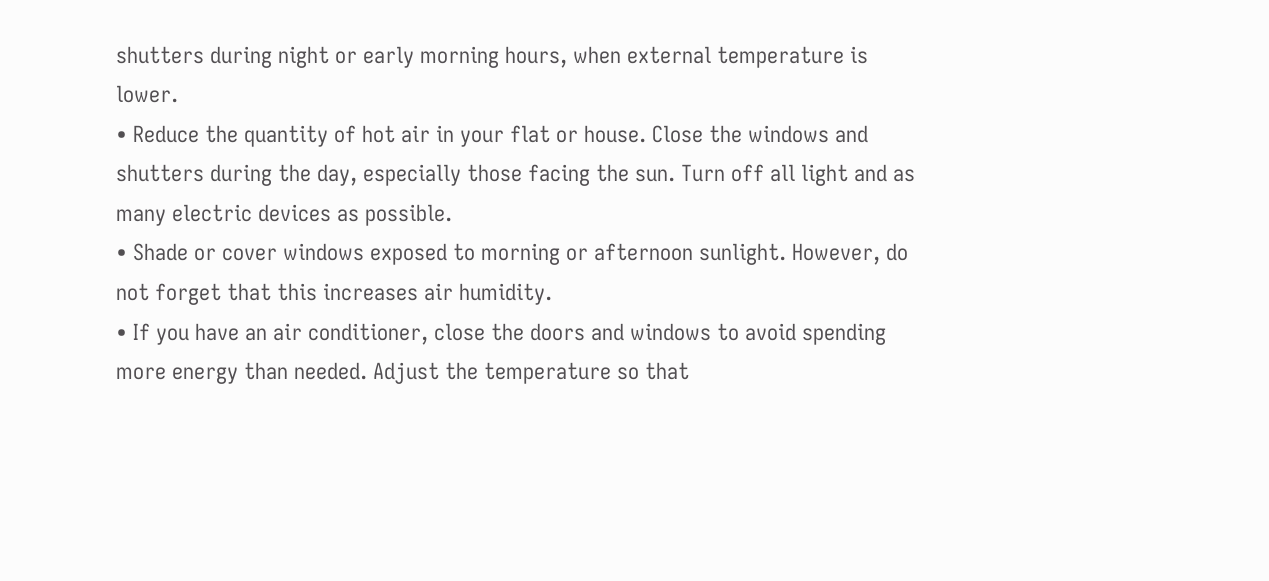shutters during night or early morning hours, when external temperature is lower.
• Reduce the quantity of hot air in your flat or house. Close the windows and shutters during the day, especially those facing the sun. Turn off all light and as many electric devices as possible.
• Shade or cover windows exposed to morning or afternoon sunlight. However, do not forget that this increases air humidity.
• If you have an air conditioner, close the doors and windows to avoid spending more energy than needed. Adjust the temperature so that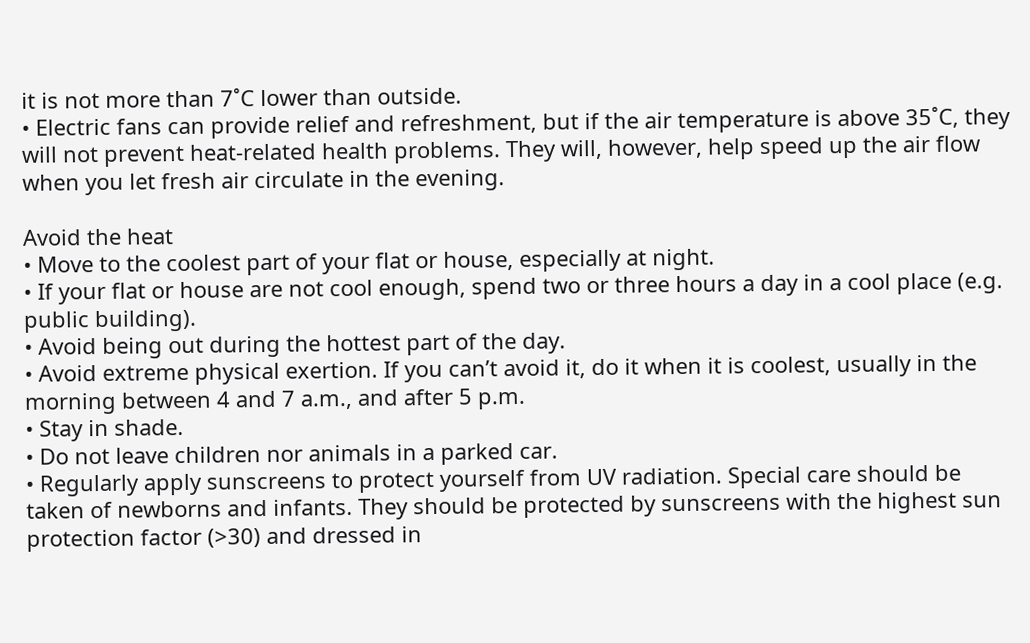it is not more than 7˚C lower than outside.
• Electric fans can provide relief and refreshment, but if the air temperature is above 35˚C, they will not prevent heat-related health problems. They will, however, help speed up the air flow when you let fresh air circulate in the evening.

Avoid the heat
• Move to the coolest part of your flat or house, especially at night.
• If your flat or house are not cool enough, spend two or three hours a day in a cool place (e.g. public building).
• Avoid being out during the hottest part of the day.
• Avoid extreme physical exertion. If you can’t avoid it, do it when it is coolest, usually in the morning between 4 and 7 a.m., and after 5 p.m.
• Stay in shade.
• Do not leave children nor animals in a parked car.
• Regularly apply sunscreens to protect yourself from UV radiation. Special care should be taken of newborns and infants. They should be protected by sunscreens with the highest sun protection factor (>30) and dressed in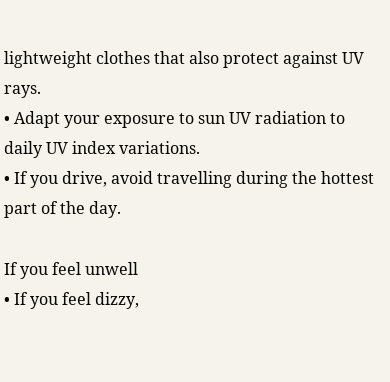lightweight clothes that also protect against UV rays.
• Adapt your exposure to sun UV radiation to daily UV index variations.
• If you drive, avoid travelling during the hottest part of the day.

If you feel unwell
• If you feel dizzy,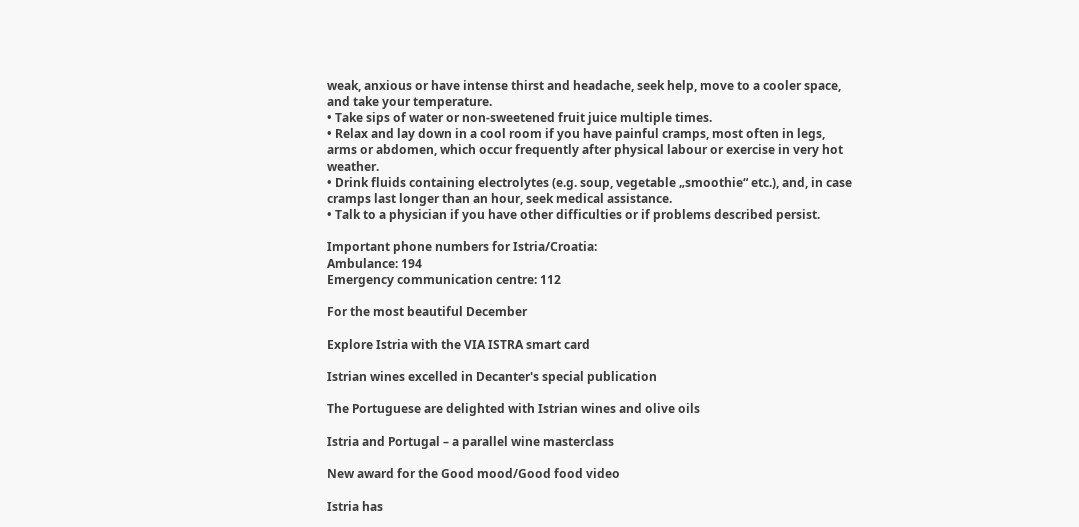weak, anxious or have intense thirst and headache, seek help, move to a cooler space, and take your temperature.
• Take sips of water or non-sweetened fruit juice multiple times.
• Relax and lay down in a cool room if you have painful cramps, most often in legs, arms or abdomen, which occur frequently after physical labour or exercise in very hot weather.
• Drink fluids containing electrolytes (e.g. soup, vegetable „smoothie“ etc.), and, in case cramps last longer than an hour, seek medical assistance.
• Talk to a physician if you have other difficulties or if problems described persist.

Important phone numbers for Istria/Croatia:
Ambulance: 194
Emergency communication centre: 112

For the most beautiful December

Explore Istria with the VIA ISTRA smart card

Istrian wines excelled in Decanter's special publication

The Portuguese are delighted with Istrian wines and olive oils

Istria and Portugal – a parallel wine masterclass

New award for the Good mood/Good food video

Istria has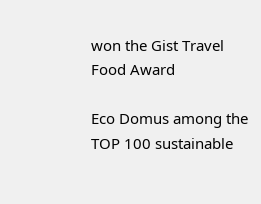won the Gist Travel Food Award

Eco Domus among the TOP 100 sustainable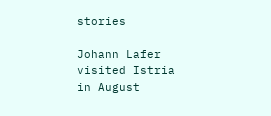stories

Johann Lafer visited Istria in August